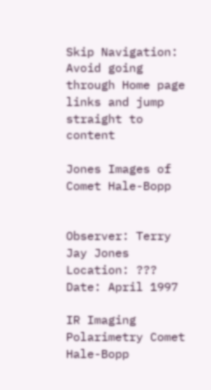Skip Navigation: Avoid going through Home page links and jump straight to content

Jones Images of Comet Hale-Bopp


Observer: Terry Jay Jones
Location: ???
Date: April 1997

IR Imaging Polarimetry Comet Hale-Bopp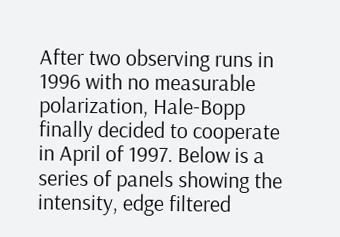After two observing runs in 1996 with no measurable polarization, Hale-Bopp finally decided to cooperate in April of 1997. Below is a series of panels showing the intensity, edge filtered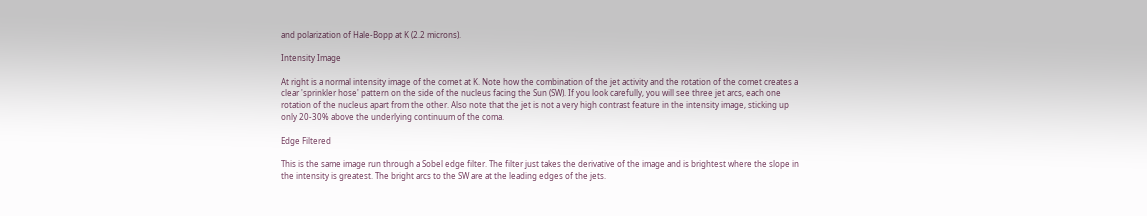and polarization of Hale-Bopp at K (2.2 microns).

Intensity Image

At right is a normal intensity image of the comet at K. Note how the combination of the jet activity and the rotation of the comet creates a clear 'sprinkler hose' pattern on the side of the nucleus facing the Sun (SW). If you look carefully, you will see three jet arcs, each one rotation of the nucleus apart from the other. Also note that the jet is not a very high contrast feature in the intensity image, sticking up only 20-30% above the underlying continuum of the coma.

Edge Filtered

This is the same image run through a Sobel edge filter. The filter just takes the derivative of the image and is brightest where the slope in the intensity is greatest. The bright arcs to the SW are at the leading edges of the jets.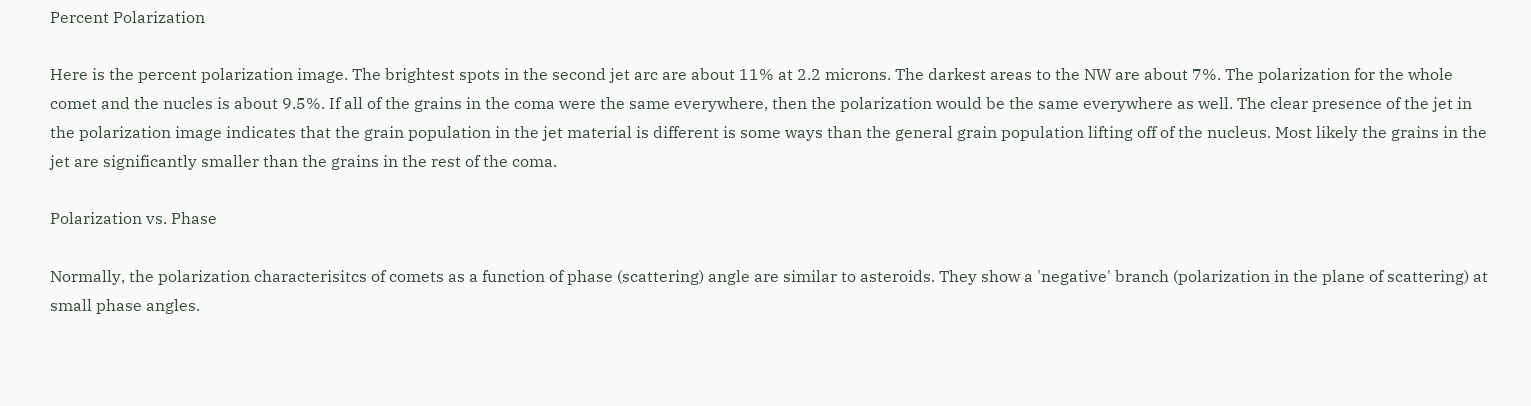Percent Polarization

Here is the percent polarization image. The brightest spots in the second jet arc are about 11% at 2.2 microns. The darkest areas to the NW are about 7%. The polarization for the whole comet and the nucles is about 9.5%. If all of the grains in the coma were the same everywhere, then the polarization would be the same everywhere as well. The clear presence of the jet in the polarization image indicates that the grain population in the jet material is different is some ways than the general grain population lifting off of the nucleus. Most likely the grains in the jet are significantly smaller than the grains in the rest of the coma.

Polarization vs. Phase

Normally, the polarization characterisitcs of comets as a function of phase (scattering) angle are similar to asteroids. They show a 'negative' branch (polarization in the plane of scattering) at small phase angles.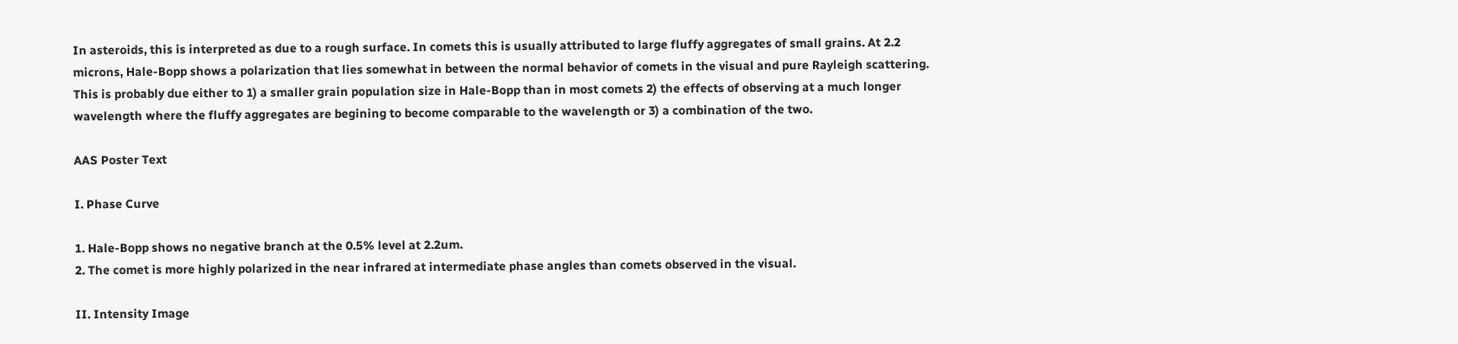In asteroids, this is interpreted as due to a rough surface. In comets this is usually attributed to large fluffy aggregates of small grains. At 2.2 microns, Hale-Bopp shows a polarization that lies somewhat in between the normal behavior of comets in the visual and pure Rayleigh scattering. This is probably due either to 1) a smaller grain population size in Hale-Bopp than in most comets 2) the effects of observing at a much longer wavelength where the fluffy aggregates are begining to become comparable to the wavelength or 3) a combination of the two.

AAS Poster Text

I. Phase Curve

1. Hale-Bopp shows no negative branch at the 0.5% level at 2.2um.
2. The comet is more highly polarized in the near infrared at intermediate phase angles than comets observed in the visual.

II. Intensity Image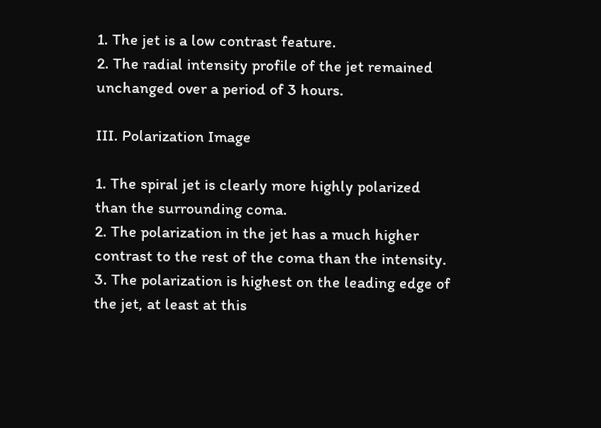1. The jet is a low contrast feature.
2. The radial intensity profile of the jet remained unchanged over a period of 3 hours.

III. Polarization Image

1. The spiral jet is clearly more highly polarized than the surrounding coma.
2. The polarization in the jet has a much higher contrast to the rest of the coma than the intensity.
3. The polarization is highest on the leading edge of the jet, at least at this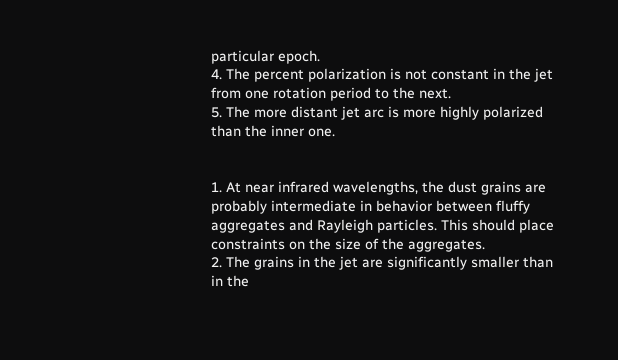particular epoch.
4. The percent polarization is not constant in the jet from one rotation period to the next.
5. The more distant jet arc is more highly polarized than the inner one.


1. At near infrared wavelengths, the dust grains are probably intermediate in behavior between fluffy aggregates and Rayleigh particles. This should place constraints on the size of the aggregates.
2. The grains in the jet are significantly smaller than in the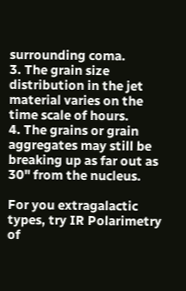surrounding coma.
3. The grain size distribution in the jet material varies on the time scale of hours.
4. The grains or grain aggregates may still be breaking up as far out as 30" from the nucleus.

For you extragalactic types, try IR Polarimetry of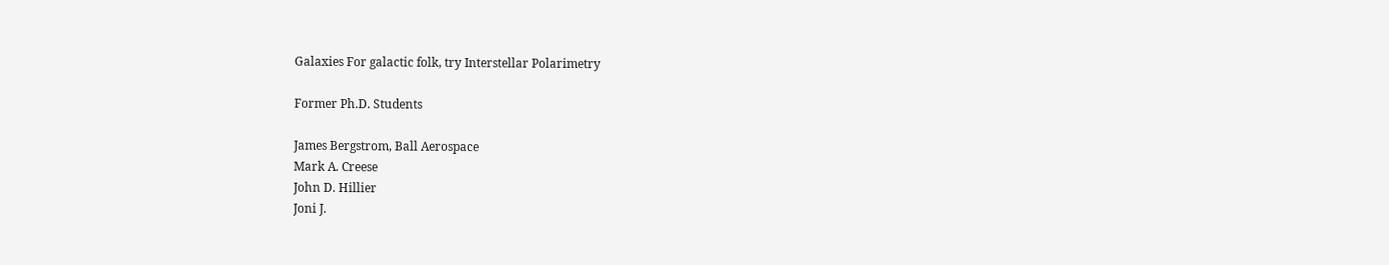Galaxies For galactic folk, try Interstellar Polarimetry

Former Ph.D. Students

James Bergstrom, Ball Aerospace
Mark A. Creese
John D. Hillier
Joni J.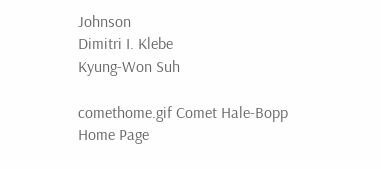Johnson
Dimitri I. Klebe
Kyung-Won Suh

comethome.gif Comet Hale-Bopp Home Page